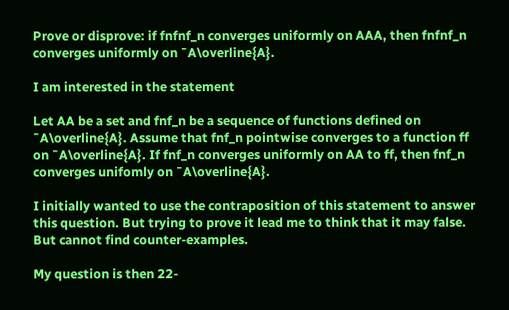Prove or disprove: if fnfnf_n converges uniformly on AAA, then fnfnf_n converges uniformly on ¯A\overline{A}.

I am interested in the statement

Let AA be a set and fnf_n be a sequence of functions defined on ¯A\overline{A}. Assume that fnf_n pointwise converges to a function ff on ¯A\overline{A}. If fnf_n converges uniformly on AA to ff, then fnf_n converges unifomly on ¯A\overline{A}.

I initially wanted to use the contraposition of this statement to answer this question. But trying to prove it lead me to think that it may false. But cannot find counter-examples.

My question is then 22-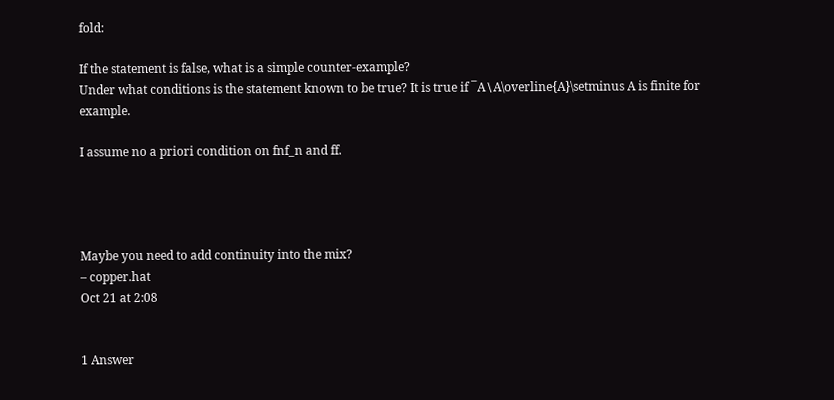fold:

If the statement is false, what is a simple counter-example?
Under what conditions is the statement known to be true? It is true if ¯A∖A\overline{A}\setminus A is finite for example.

I assume no a priori condition on fnf_n and ff.




Maybe you need to add continuity into the mix?
– copper.hat
Oct 21 at 2:08


1 Answer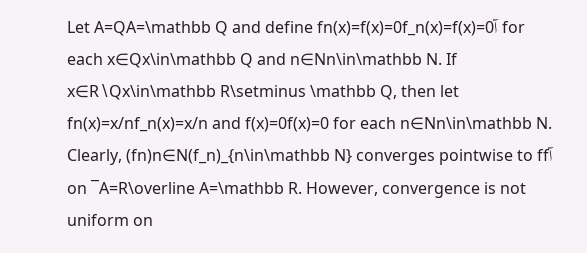Let A=QA=\mathbb Q and define fn(x)=f(x)=0f_n(x)=f(x)=0آ for each x∈Qx\in\mathbb Q and n∈Nn\in\mathbb N. If x∈R∖Qx\in\mathbb R\setminus \mathbb Q, then let fn(x)=x/nf_n(x)=x/n and f(x)=0f(x)=0 for each n∈Nn\in\mathbb N. Clearly, (fn)n∈N(f_n)_{n\in\mathbb N} converges pointwise to ffآ on ¯A=R\overline A=\mathbb R. However, convergence is not uniform on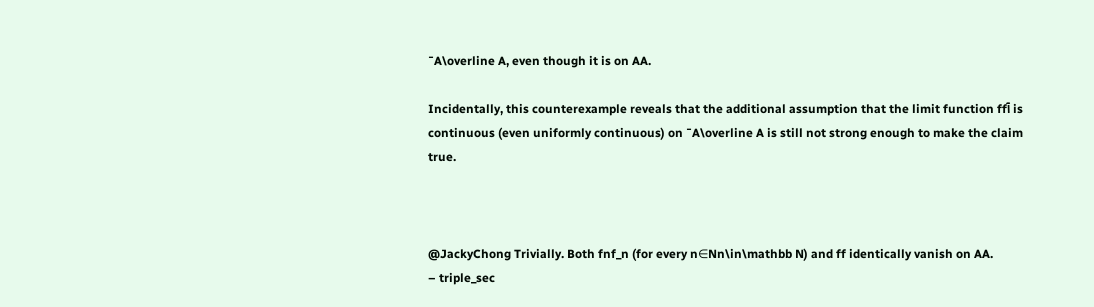¯A\overline A, even though it is on AA.

Incidentally, this counterexample reveals that the additional assumption that the limit function ffآ is continuous (even uniformly continuous) on ¯A\overline A is still not strong enough to make the claim true.



@JackyChong Trivially. Both fnf_n (for every n∈Nn\in\mathbb N) and ff identically vanish on AA.
– triple_sec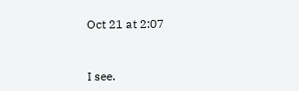Oct 21 at 2:07



I see.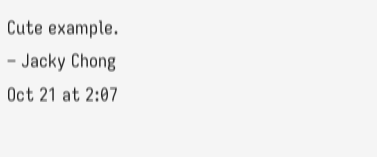Cute example.
– Jacky Chong
Oct 21 at 2:07